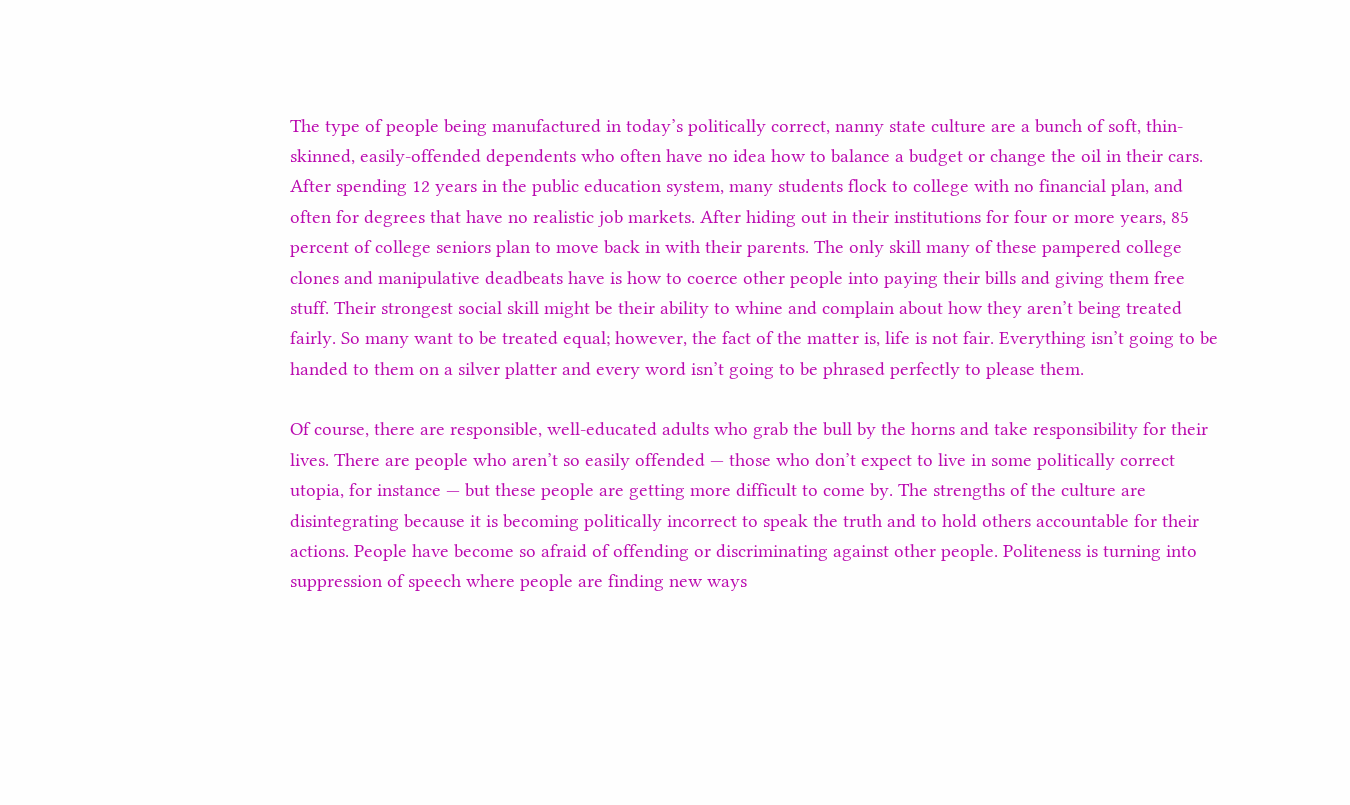The type of people being manufactured in today’s politically correct, nanny state culture are a bunch of soft, thin-skinned, easily-offended dependents who often have no idea how to balance a budget or change the oil in their cars. After spending 12 years in the public education system, many students flock to college with no financial plan, and often for degrees that have no realistic job markets. After hiding out in their institutions for four or more years, 85 percent of college seniors plan to move back in with their parents. The only skill many of these pampered college clones and manipulative deadbeats have is how to coerce other people into paying their bills and giving them free stuff. Their strongest social skill might be their ability to whine and complain about how they aren’t being treated fairly. So many want to be treated equal; however, the fact of the matter is, life is not fair. Everything isn’t going to be handed to them on a silver platter and every word isn’t going to be phrased perfectly to please them.

Of course, there are responsible, well-educated adults who grab the bull by the horns and take responsibility for their lives. There are people who aren’t so easily offended — those who don’t expect to live in some politically correct utopia, for instance — but these people are getting more difficult to come by. The strengths of the culture are disintegrating because it is becoming politically incorrect to speak the truth and to hold others accountable for their actions. People have become so afraid of offending or discriminating against other people. Politeness is turning into suppression of speech where people are finding new ways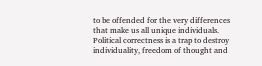to be offended for the very differences that make us all unique individuals. Political correctness is a trap to destroy individuality, freedom of thought and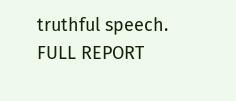truthful speech. FULL REPORT